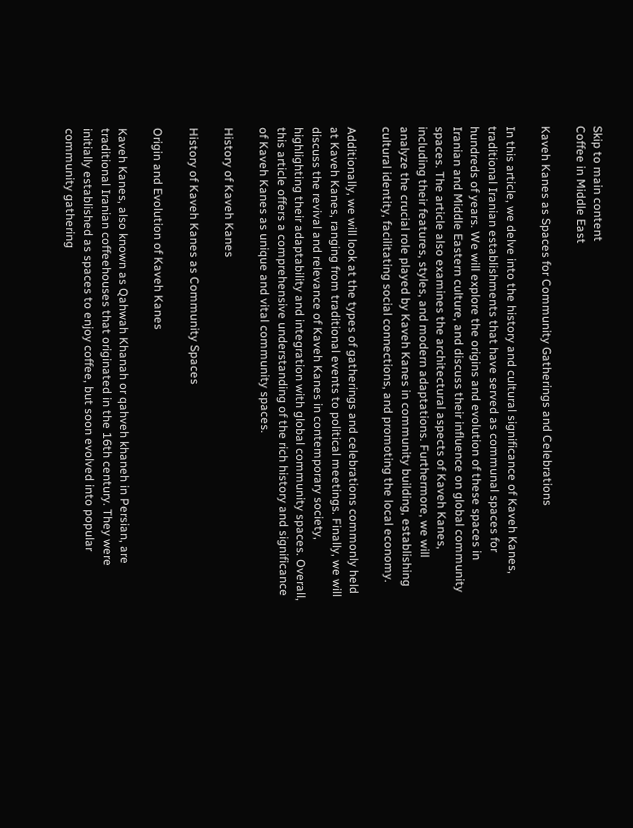Skip to main content
Coffee in Middle East

Kaveh Kanes as Spaces for Community Gatherings and Celebrations

In this article, we delve into the history and cultural significance of Kaveh Kanes, traditional Iranian establishments that have served as communal spaces for hundreds of years. We will explore the origins and evolution of these spaces in Iranian and Middle Eastern culture, and discuss their influence on global community spaces. The article also examines the architectural aspects of Kaveh Kanes, including their features, styles, and modern adaptations. Furthermore, we will analyze the crucial role played by Kaveh Kanes in community building, establishing cultural identity, facilitating social connections, and promoting the local economy.

Additionally, we will look at the types of gatherings and celebrations commonly held at Kaveh Kanes, ranging from traditional events to political meetings. Finally, we will discuss the revival and relevance of Kaveh Kanes in contemporary society, highlighting their adaptability and integration with global community spaces. Overall, this article offers a comprehensive understanding of the rich history and significance of Kaveh Kanes as unique and vital community spaces.

History of Kaveh Kanes

History of Kaveh Kanes as Community Spaces

Origin and Evolution of Kaveh Kanes

Kaveh Kanes, also known as Qahwah Khanah or qahveh khaneh in Persian, are traditional Iranian coffeehouses that originated in the 16th century. They were initially established as spaces to enjoy coffee, but soon evolved into popular community gathering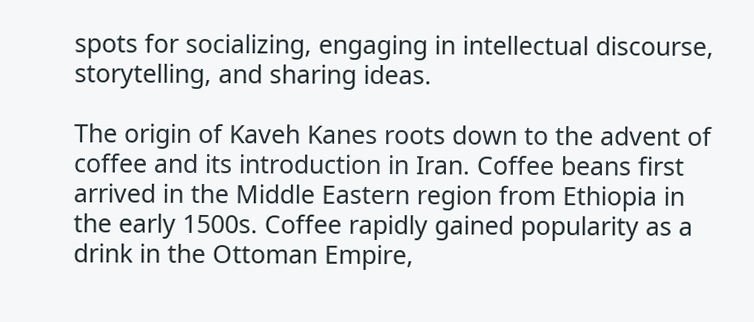spots for socializing, engaging in intellectual discourse, storytelling, and sharing ideas.

The origin of Kaveh Kanes roots down to the advent of coffee and its introduction in Iran. Coffee beans first arrived in the Middle Eastern region from Ethiopia in the early 1500s. Coffee rapidly gained popularity as a drink in the Ottoman Empire,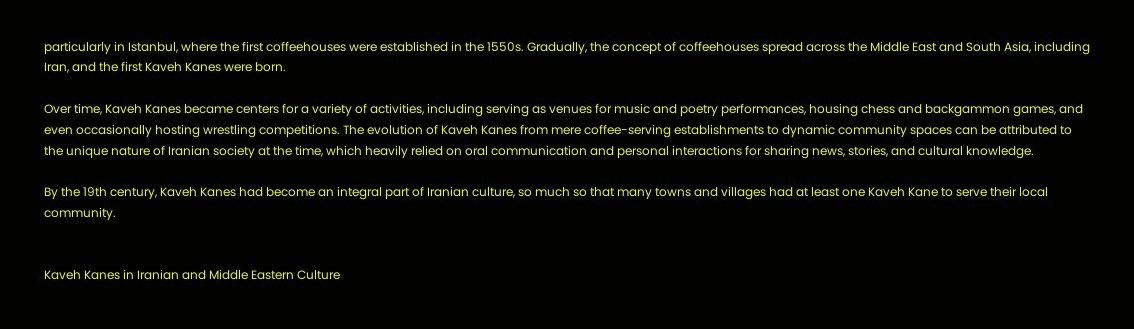particularly in Istanbul, where the first coffeehouses were established in the 1550s. Gradually, the concept of coffeehouses spread across the Middle East and South Asia, including Iran, and the first Kaveh Kanes were born.

Over time, Kaveh Kanes became centers for a variety of activities, including serving as venues for music and poetry performances, housing chess and backgammon games, and even occasionally hosting wrestling competitions. The evolution of Kaveh Kanes from mere coffee-serving establishments to dynamic community spaces can be attributed to the unique nature of Iranian society at the time, which heavily relied on oral communication and personal interactions for sharing news, stories, and cultural knowledge.

By the 19th century, Kaveh Kanes had become an integral part of Iranian culture, so much so that many towns and villages had at least one Kaveh Kane to serve their local community.


Kaveh Kanes in Iranian and Middle Eastern Culture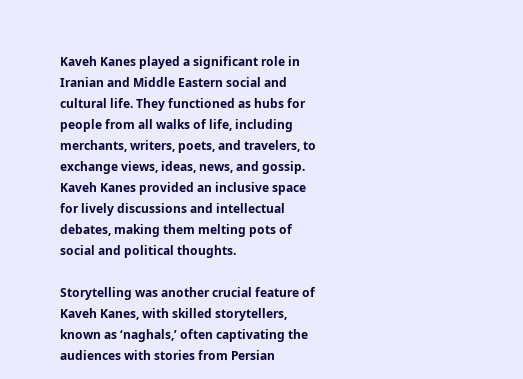Kaveh Kanes played a significant role in Iranian and Middle Eastern social and cultural life. They functioned as hubs for people from all walks of life, including merchants, writers, poets, and travelers, to exchange views, ideas, news, and gossip. Kaveh Kanes provided an inclusive space for lively discussions and intellectual debates, making them melting pots of social and political thoughts.

Storytelling was another crucial feature of Kaveh Kanes, with skilled storytellers, known as ‘naghals,’ often captivating the audiences with stories from Persian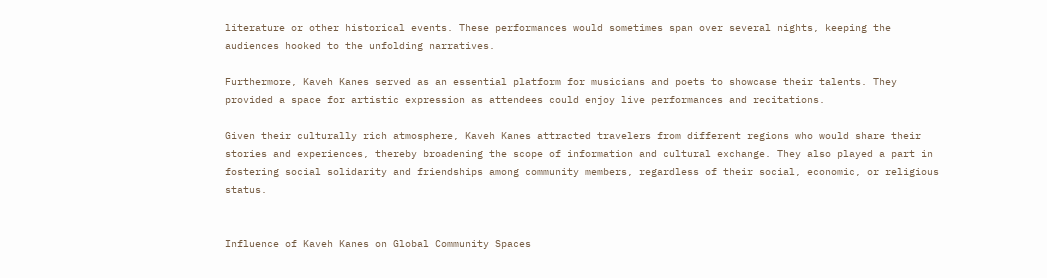literature or other historical events. These performances would sometimes span over several nights, keeping the audiences hooked to the unfolding narratives.

Furthermore, Kaveh Kanes served as an essential platform for musicians and poets to showcase their talents. They provided a space for artistic expression as attendees could enjoy live performances and recitations.

Given their culturally rich atmosphere, Kaveh Kanes attracted travelers from different regions who would share their stories and experiences, thereby broadening the scope of information and cultural exchange. They also played a part in fostering social solidarity and friendships among community members, regardless of their social, economic, or religious status.


Influence of Kaveh Kanes on Global Community Spaces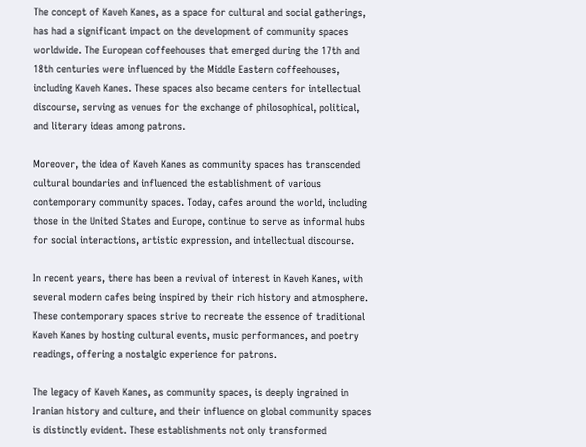The concept of Kaveh Kanes, as a space for cultural and social gatherings, has had a significant impact on the development of community spaces worldwide. The European coffeehouses that emerged during the 17th and 18th centuries were influenced by the Middle Eastern coffeehouses, including Kaveh Kanes. These spaces also became centers for intellectual discourse, serving as venues for the exchange of philosophical, political, and literary ideas among patrons.

Moreover, the idea of Kaveh Kanes as community spaces has transcended cultural boundaries and influenced the establishment of various contemporary community spaces. Today, cafes around the world, including those in the United States and Europe, continue to serve as informal hubs for social interactions, artistic expression, and intellectual discourse.

In recent years, there has been a revival of interest in Kaveh Kanes, with several modern cafes being inspired by their rich history and atmosphere. These contemporary spaces strive to recreate the essence of traditional Kaveh Kanes by hosting cultural events, music performances, and poetry readings, offering a nostalgic experience for patrons.

The legacy of Kaveh Kanes, as community spaces, is deeply ingrained in Iranian history and culture, and their influence on global community spaces is distinctly evident. These establishments not only transformed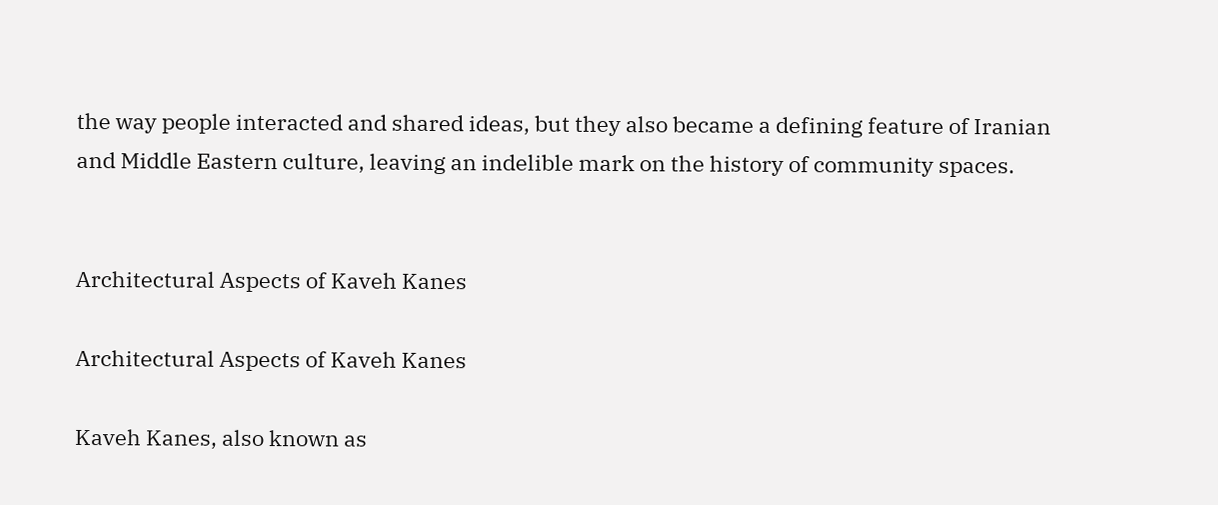the way people interacted and shared ideas, but they also became a defining feature of Iranian and Middle Eastern culture, leaving an indelible mark on the history of community spaces.


Architectural Aspects of Kaveh Kanes

Architectural Aspects of Kaveh Kanes

Kaveh Kanes, also known as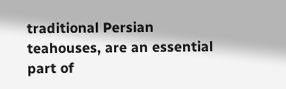traditional Persian teahouses, are an essential part of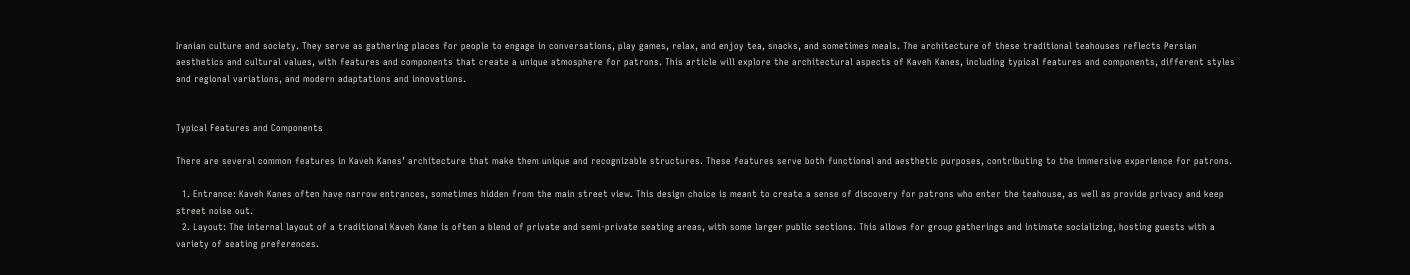Iranian culture and society. They serve as gathering places for people to engage in conversations, play games, relax, and enjoy tea, snacks, and sometimes meals. The architecture of these traditional teahouses reflects Persian aesthetics and cultural values, with features and components that create a unique atmosphere for patrons. This article will explore the architectural aspects of Kaveh Kanes, including typical features and components, different styles and regional variations, and modern adaptations and innovations.


Typical Features and Components

There are several common features in Kaveh Kanes’ architecture that make them unique and recognizable structures. These features serve both functional and aesthetic purposes, contributing to the immersive experience for patrons.

  1. Entrance: Kaveh Kanes often have narrow entrances, sometimes hidden from the main street view. This design choice is meant to create a sense of discovery for patrons who enter the teahouse, as well as provide privacy and keep street noise out.
  2. Layout: The internal layout of a traditional Kaveh Kane is often a blend of private and semi-private seating areas, with some larger public sections. This allows for group gatherings and intimate socializing, hosting guests with a variety of seating preferences.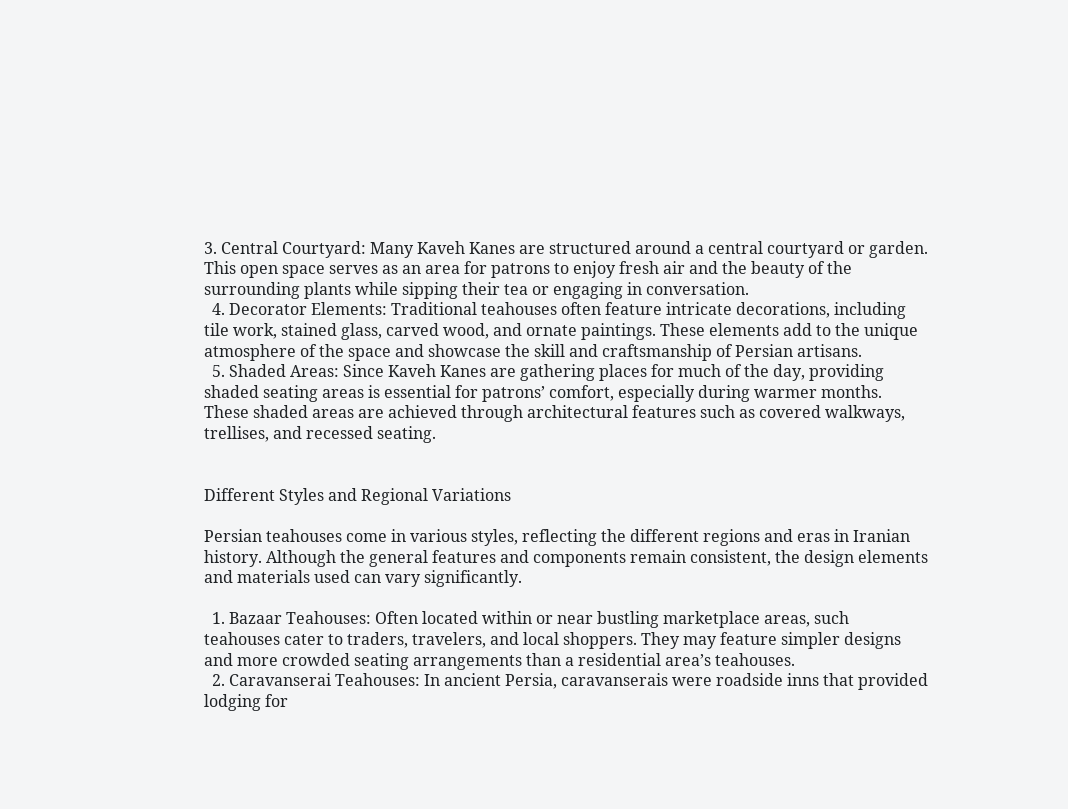3. Central Courtyard: Many Kaveh Kanes are structured around a central courtyard or garden. This open space serves as an area for patrons to enjoy fresh air and the beauty of the surrounding plants while sipping their tea or engaging in conversation.
  4. Decorator Elements: Traditional teahouses often feature intricate decorations, including tile work, stained glass, carved wood, and ornate paintings. These elements add to the unique atmosphere of the space and showcase the skill and craftsmanship of Persian artisans.
  5. Shaded Areas: Since Kaveh Kanes are gathering places for much of the day, providing shaded seating areas is essential for patrons’ comfort, especially during warmer months. These shaded areas are achieved through architectural features such as covered walkways, trellises, and recessed seating.


Different Styles and Regional Variations

Persian teahouses come in various styles, reflecting the different regions and eras in Iranian history. Although the general features and components remain consistent, the design elements and materials used can vary significantly.

  1. Bazaar Teahouses: Often located within or near bustling marketplace areas, such teahouses cater to traders, travelers, and local shoppers. They may feature simpler designs and more crowded seating arrangements than a residential area’s teahouses.
  2. Caravanserai Teahouses: In ancient Persia, caravanserais were roadside inns that provided lodging for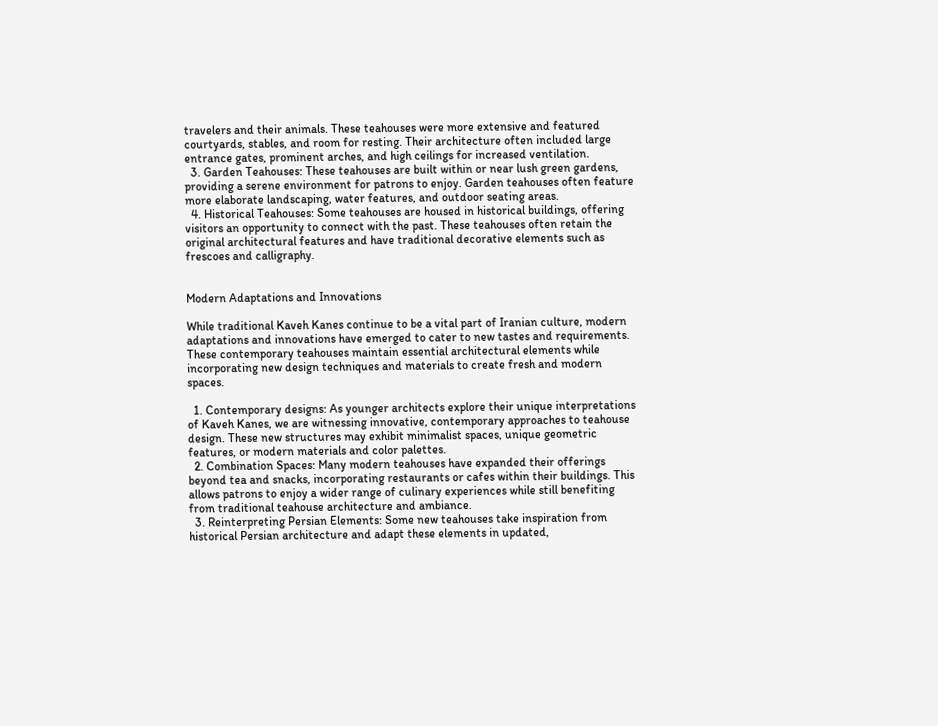travelers and their animals. These teahouses were more extensive and featured courtyards, stables, and room for resting. Their architecture often included large entrance gates, prominent arches, and high ceilings for increased ventilation.
  3. Garden Teahouses: These teahouses are built within or near lush green gardens, providing a serene environment for patrons to enjoy. Garden teahouses often feature more elaborate landscaping, water features, and outdoor seating areas.
  4. Historical Teahouses: Some teahouses are housed in historical buildings, offering visitors an opportunity to connect with the past. These teahouses often retain the original architectural features and have traditional decorative elements such as frescoes and calligraphy.


Modern Adaptations and Innovations

While traditional Kaveh Kanes continue to be a vital part of Iranian culture, modern adaptations and innovations have emerged to cater to new tastes and requirements. These contemporary teahouses maintain essential architectural elements while incorporating new design techniques and materials to create fresh and modern spaces.

  1. Contemporary designs: As younger architects explore their unique interpretations of Kaveh Kanes, we are witnessing innovative, contemporary approaches to teahouse design. These new structures may exhibit minimalist spaces, unique geometric features, or modern materials and color palettes.
  2. Combination Spaces: Many modern teahouses have expanded their offerings beyond tea and snacks, incorporating restaurants or cafes within their buildings. This allows patrons to enjoy a wider range of culinary experiences while still benefiting from traditional teahouse architecture and ambiance.
  3. Reinterpreting Persian Elements: Some new teahouses take inspiration from historical Persian architecture and adapt these elements in updated,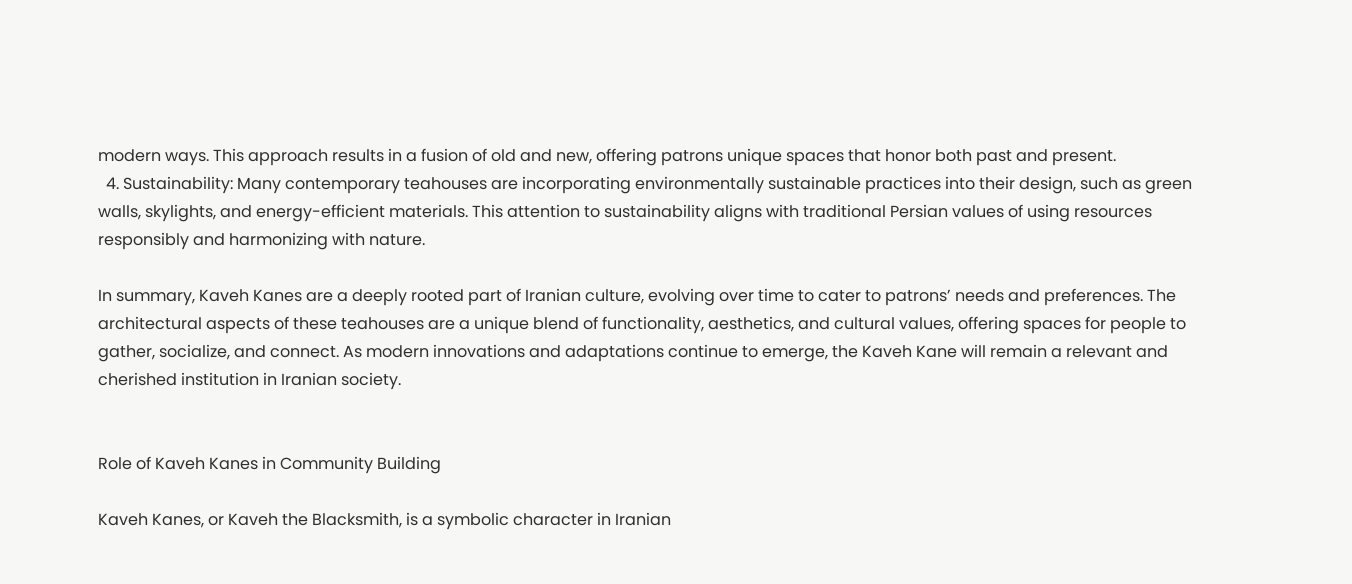modern ways. This approach results in a fusion of old and new, offering patrons unique spaces that honor both past and present.
  4. Sustainability: Many contemporary teahouses are incorporating environmentally sustainable practices into their design, such as green walls, skylights, and energy-efficient materials. This attention to sustainability aligns with traditional Persian values of using resources responsibly and harmonizing with nature.

In summary, Kaveh Kanes are a deeply rooted part of Iranian culture, evolving over time to cater to patrons’ needs and preferences. The architectural aspects of these teahouses are a unique blend of functionality, aesthetics, and cultural values, offering spaces for people to gather, socialize, and connect. As modern innovations and adaptations continue to emerge, the Kaveh Kane will remain a relevant and cherished institution in Iranian society.


Role of Kaveh Kanes in Community Building

Kaveh Kanes, or Kaveh the Blacksmith, is a symbolic character in Iranian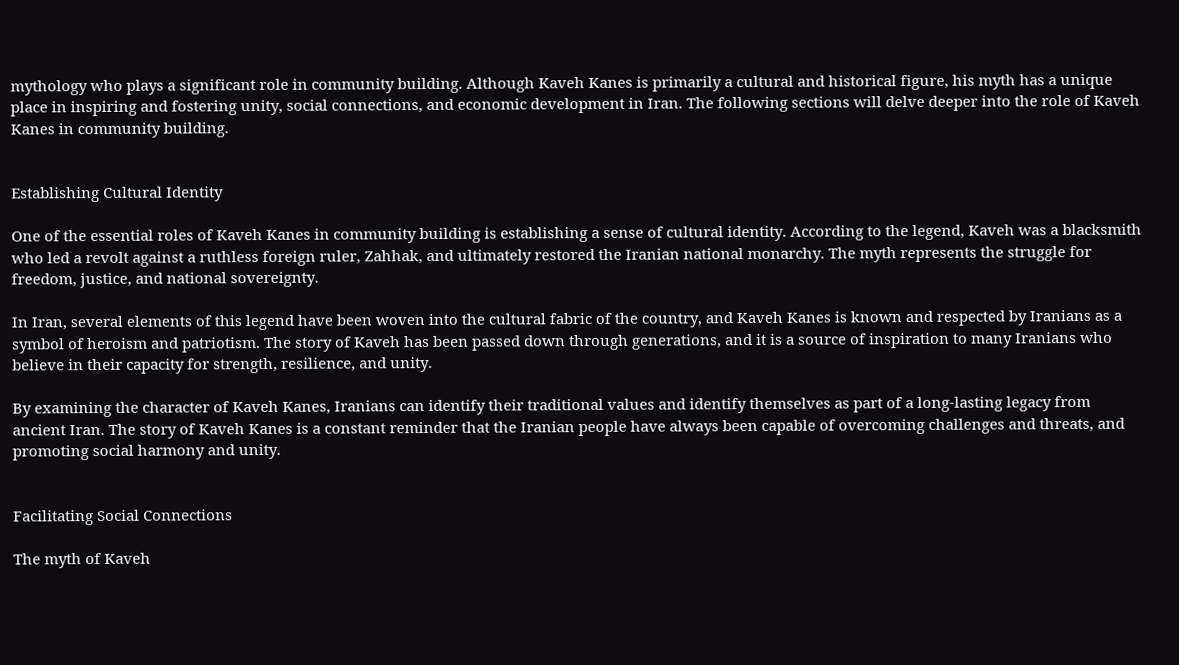mythology who plays a significant role in community building. Although Kaveh Kanes is primarily a cultural and historical figure, his myth has a unique place in inspiring and fostering unity, social connections, and economic development in Iran. The following sections will delve deeper into the role of Kaveh Kanes in community building.


Establishing Cultural Identity

One of the essential roles of Kaveh Kanes in community building is establishing a sense of cultural identity. According to the legend, Kaveh was a blacksmith who led a revolt against a ruthless foreign ruler, Zahhak, and ultimately restored the Iranian national monarchy. The myth represents the struggle for freedom, justice, and national sovereignty.

In Iran, several elements of this legend have been woven into the cultural fabric of the country, and Kaveh Kanes is known and respected by Iranians as a symbol of heroism and patriotism. The story of Kaveh has been passed down through generations, and it is a source of inspiration to many Iranians who believe in their capacity for strength, resilience, and unity.

By examining the character of Kaveh Kanes, Iranians can identify their traditional values and identify themselves as part of a long-lasting legacy from ancient Iran. The story of Kaveh Kanes is a constant reminder that the Iranian people have always been capable of overcoming challenges and threats, and promoting social harmony and unity.


Facilitating Social Connections

The myth of Kaveh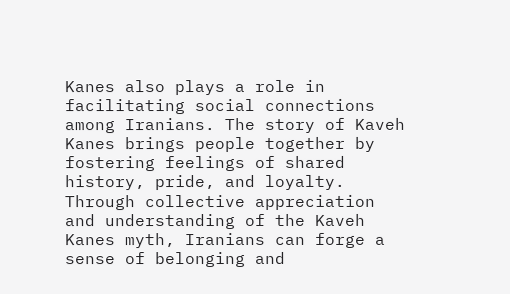Kanes also plays a role in facilitating social connections among Iranians. The story of Kaveh Kanes brings people together by fostering feelings of shared history, pride, and loyalty. Through collective appreciation and understanding of the Kaveh Kanes myth, Iranians can forge a sense of belonging and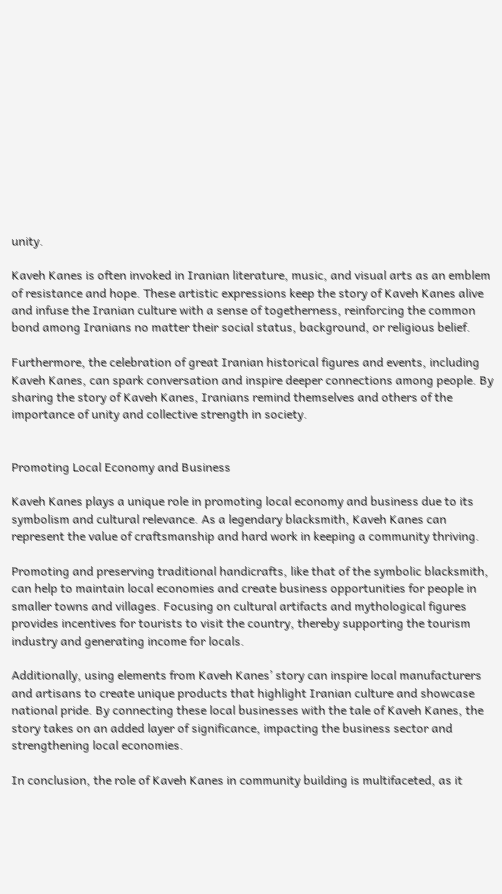unity.

Kaveh Kanes is often invoked in Iranian literature, music, and visual arts as an emblem of resistance and hope. These artistic expressions keep the story of Kaveh Kanes alive and infuse the Iranian culture with a sense of togetherness, reinforcing the common bond among Iranians no matter their social status, background, or religious belief.

Furthermore, the celebration of great Iranian historical figures and events, including Kaveh Kanes, can spark conversation and inspire deeper connections among people. By sharing the story of Kaveh Kanes, Iranians remind themselves and others of the importance of unity and collective strength in society.


Promoting Local Economy and Business

Kaveh Kanes plays a unique role in promoting local economy and business due to its symbolism and cultural relevance. As a legendary blacksmith, Kaveh Kanes can represent the value of craftsmanship and hard work in keeping a community thriving.

Promoting and preserving traditional handicrafts, like that of the symbolic blacksmith, can help to maintain local economies and create business opportunities for people in smaller towns and villages. Focusing on cultural artifacts and mythological figures provides incentives for tourists to visit the country, thereby supporting the tourism industry and generating income for locals.

Additionally, using elements from Kaveh Kanes’ story can inspire local manufacturers and artisans to create unique products that highlight Iranian culture and showcase national pride. By connecting these local businesses with the tale of Kaveh Kanes, the story takes on an added layer of significance, impacting the business sector and strengthening local economies.

In conclusion, the role of Kaveh Kanes in community building is multifaceted, as it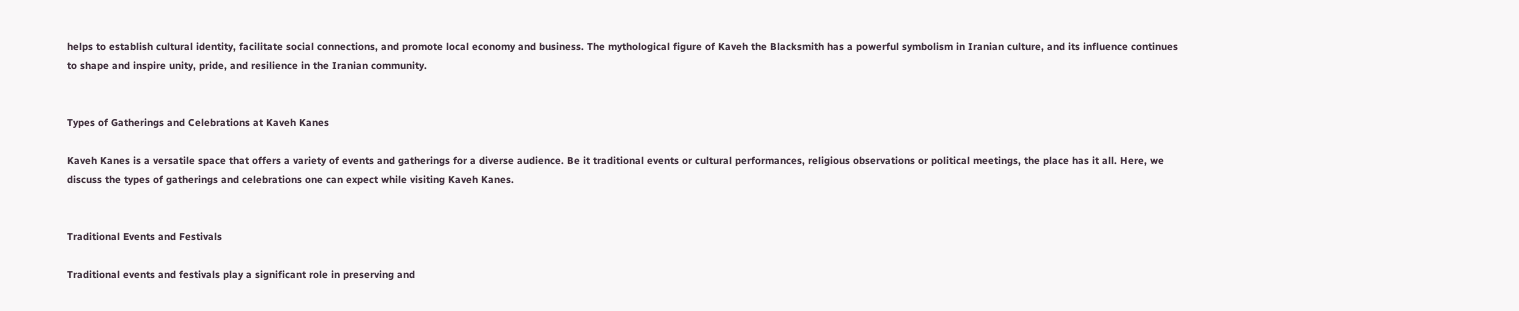helps to establish cultural identity, facilitate social connections, and promote local economy and business. The mythological figure of Kaveh the Blacksmith has a powerful symbolism in Iranian culture, and its influence continues to shape and inspire unity, pride, and resilience in the Iranian community.


Types of Gatherings and Celebrations at Kaveh Kanes

Kaveh Kanes is a versatile space that offers a variety of events and gatherings for a diverse audience. Be it traditional events or cultural performances, religious observations or political meetings, the place has it all. Here, we discuss the types of gatherings and celebrations one can expect while visiting Kaveh Kanes.


Traditional Events and Festivals

Traditional events and festivals play a significant role in preserving and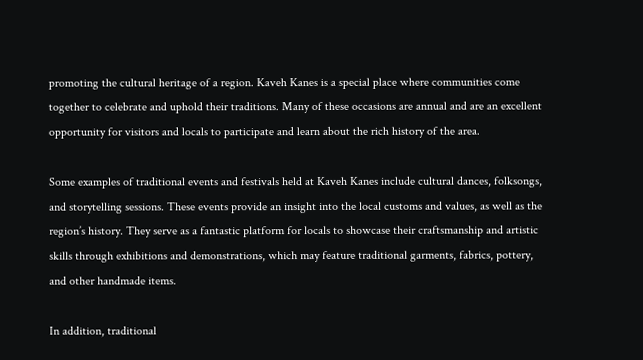promoting the cultural heritage of a region. Kaveh Kanes is a special place where communities come together to celebrate and uphold their traditions. Many of these occasions are annual and are an excellent opportunity for visitors and locals to participate and learn about the rich history of the area.

Some examples of traditional events and festivals held at Kaveh Kanes include cultural dances, folksongs, and storytelling sessions. These events provide an insight into the local customs and values, as well as the region’s history. They serve as a fantastic platform for locals to showcase their craftsmanship and artistic skills through exhibitions and demonstrations, which may feature traditional garments, fabrics, pottery, and other handmade items.

In addition, traditional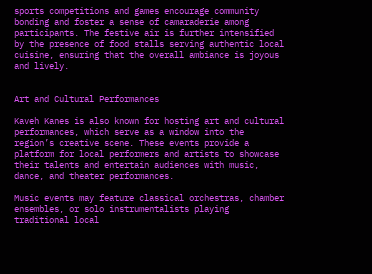sports competitions and games encourage community bonding and foster a sense of camaraderie among participants. The festive air is further intensified by the presence of food stalls serving authentic local cuisine, ensuring that the overall ambiance is joyous and lively.


Art and Cultural Performances

Kaveh Kanes is also known for hosting art and cultural performances, which serve as a window into the region’s creative scene. These events provide a platform for local performers and artists to showcase their talents and entertain audiences with music, dance, and theater performances.

Music events may feature classical orchestras, chamber ensembles, or solo instrumentalists playing traditional local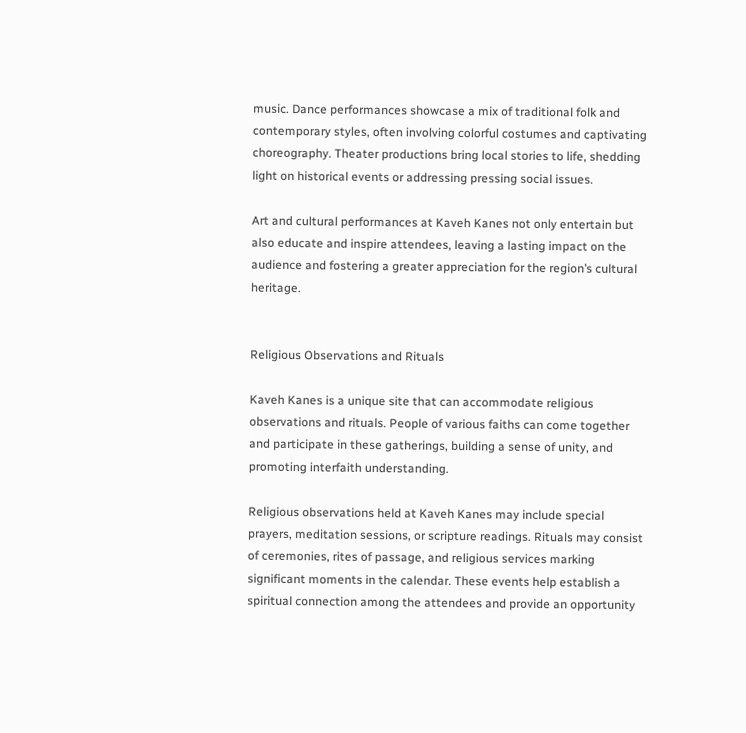music. Dance performances showcase a mix of traditional folk and contemporary styles, often involving colorful costumes and captivating choreography. Theater productions bring local stories to life, shedding light on historical events or addressing pressing social issues.

Art and cultural performances at Kaveh Kanes not only entertain but also educate and inspire attendees, leaving a lasting impact on the audience and fostering a greater appreciation for the region’s cultural heritage.


Religious Observations and Rituals

Kaveh Kanes is a unique site that can accommodate religious observations and rituals. People of various faiths can come together and participate in these gatherings, building a sense of unity, and promoting interfaith understanding.

Religious observations held at Kaveh Kanes may include special prayers, meditation sessions, or scripture readings. Rituals may consist of ceremonies, rites of passage, and religious services marking significant moments in the calendar. These events help establish a spiritual connection among the attendees and provide an opportunity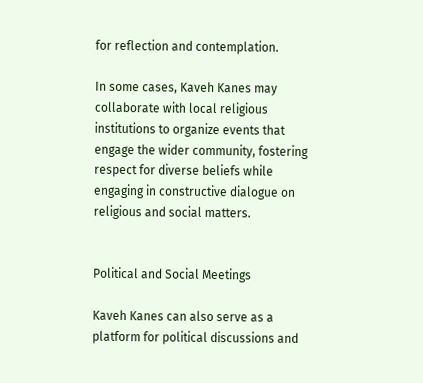for reflection and contemplation.

In some cases, Kaveh Kanes may collaborate with local religious institutions to organize events that engage the wider community, fostering respect for diverse beliefs while engaging in constructive dialogue on religious and social matters.


Political and Social Meetings

Kaveh Kanes can also serve as a platform for political discussions and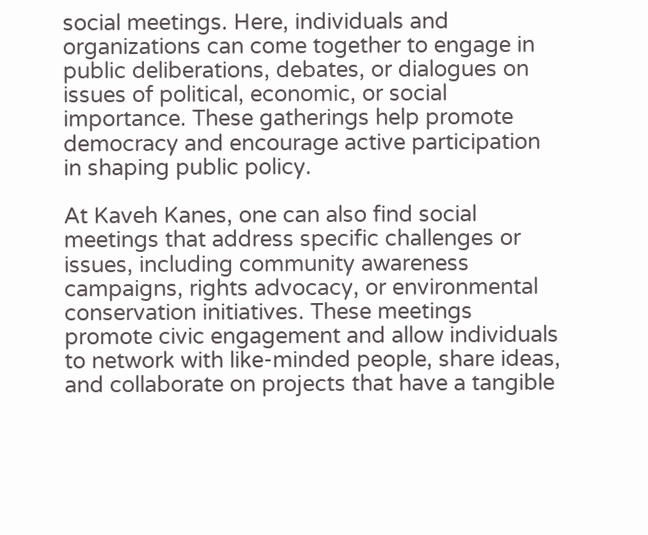social meetings. Here, individuals and organizations can come together to engage in public deliberations, debates, or dialogues on issues of political, economic, or social importance. These gatherings help promote democracy and encourage active participation in shaping public policy.

At Kaveh Kanes, one can also find social meetings that address specific challenges or issues, including community awareness campaigns, rights advocacy, or environmental conservation initiatives. These meetings promote civic engagement and allow individuals to network with like-minded people, share ideas, and collaborate on projects that have a tangible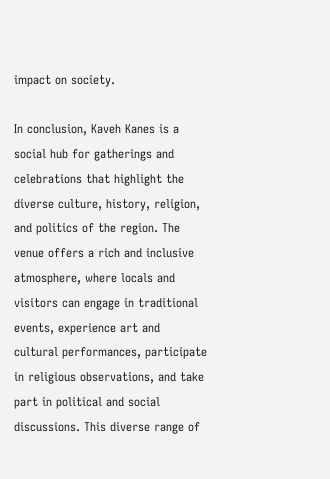impact on society.

In conclusion, Kaveh Kanes is a social hub for gatherings and celebrations that highlight the diverse culture, history, religion, and politics of the region. The venue offers a rich and inclusive atmosphere, where locals and visitors can engage in traditional events, experience art and cultural performances, participate in religious observations, and take part in political and social discussions. This diverse range of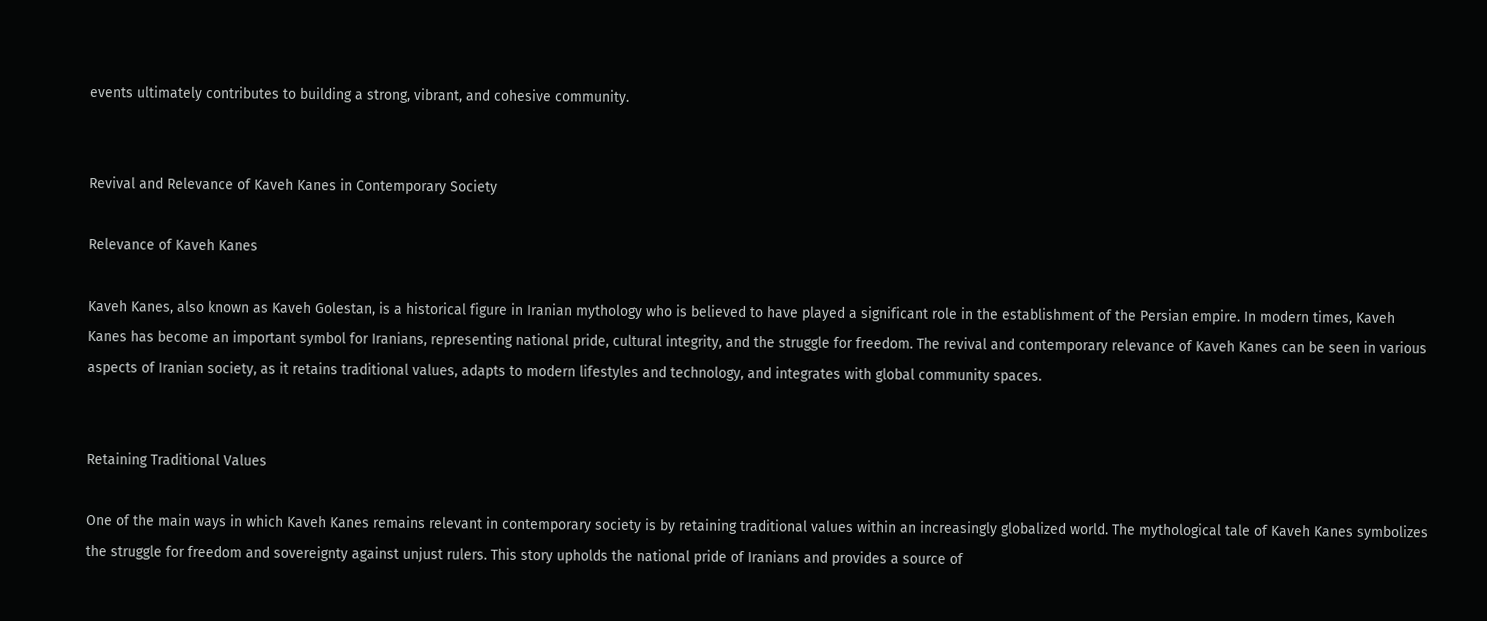events ultimately contributes to building a strong, vibrant, and cohesive community.


Revival and Relevance of Kaveh Kanes in Contemporary Society

Relevance of Kaveh Kanes

Kaveh Kanes, also known as Kaveh Golestan, is a historical figure in Iranian mythology who is believed to have played a significant role in the establishment of the Persian empire. In modern times, Kaveh Kanes has become an important symbol for Iranians, representing national pride, cultural integrity, and the struggle for freedom. The revival and contemporary relevance of Kaveh Kanes can be seen in various aspects of Iranian society, as it retains traditional values, adapts to modern lifestyles and technology, and integrates with global community spaces.


Retaining Traditional Values

One of the main ways in which Kaveh Kanes remains relevant in contemporary society is by retaining traditional values within an increasingly globalized world. The mythological tale of Kaveh Kanes symbolizes the struggle for freedom and sovereignty against unjust rulers. This story upholds the national pride of Iranians and provides a source of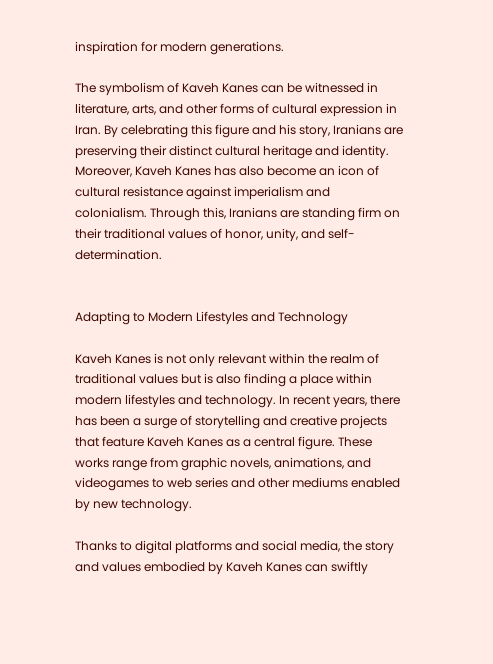inspiration for modern generations.

The symbolism of Kaveh Kanes can be witnessed in literature, arts, and other forms of cultural expression in Iran. By celebrating this figure and his story, Iranians are preserving their distinct cultural heritage and identity. Moreover, Kaveh Kanes has also become an icon of cultural resistance against imperialism and colonialism. Through this, Iranians are standing firm on their traditional values of honor, unity, and self-determination.


Adapting to Modern Lifestyles and Technology

Kaveh Kanes is not only relevant within the realm of traditional values but is also finding a place within modern lifestyles and technology. In recent years, there has been a surge of storytelling and creative projects that feature Kaveh Kanes as a central figure. These works range from graphic novels, animations, and videogames to web series and other mediums enabled by new technology.

Thanks to digital platforms and social media, the story and values embodied by Kaveh Kanes can swiftly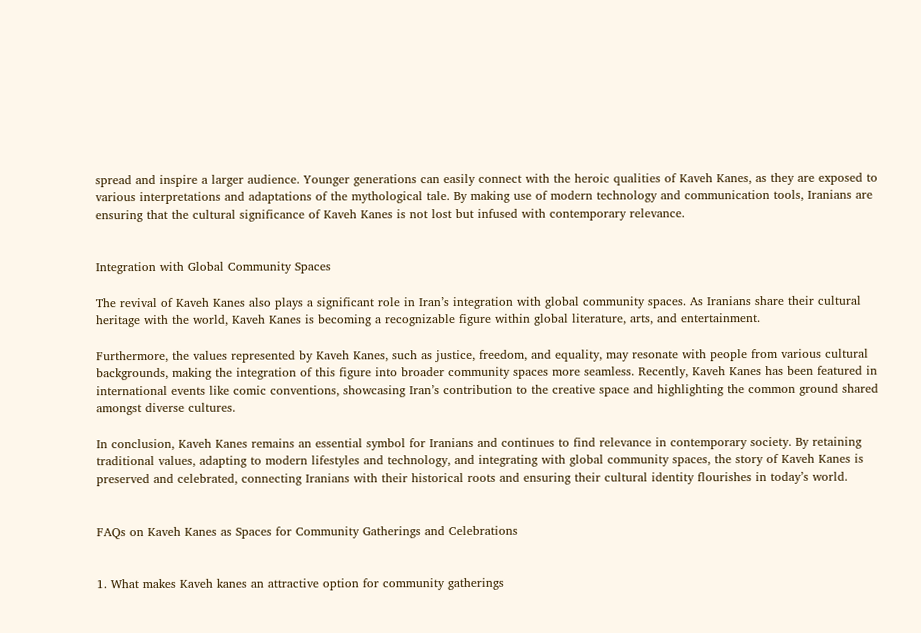spread and inspire a larger audience. Younger generations can easily connect with the heroic qualities of Kaveh Kanes, as they are exposed to various interpretations and adaptations of the mythological tale. By making use of modern technology and communication tools, Iranians are ensuring that the cultural significance of Kaveh Kanes is not lost but infused with contemporary relevance.


Integration with Global Community Spaces

The revival of Kaveh Kanes also plays a significant role in Iran’s integration with global community spaces. As Iranians share their cultural heritage with the world, Kaveh Kanes is becoming a recognizable figure within global literature, arts, and entertainment.

Furthermore, the values represented by Kaveh Kanes, such as justice, freedom, and equality, may resonate with people from various cultural backgrounds, making the integration of this figure into broader community spaces more seamless. Recently, Kaveh Kanes has been featured in international events like comic conventions, showcasing Iran’s contribution to the creative space and highlighting the common ground shared amongst diverse cultures.

In conclusion, Kaveh Kanes remains an essential symbol for Iranians and continues to find relevance in contemporary society. By retaining traditional values, adapting to modern lifestyles and technology, and integrating with global community spaces, the story of Kaveh Kanes is preserved and celebrated, connecting Iranians with their historical roots and ensuring their cultural identity flourishes in today’s world.


FAQs on Kaveh Kanes as Spaces for Community Gatherings and Celebrations


1. What makes Kaveh kanes an attractive option for community gatherings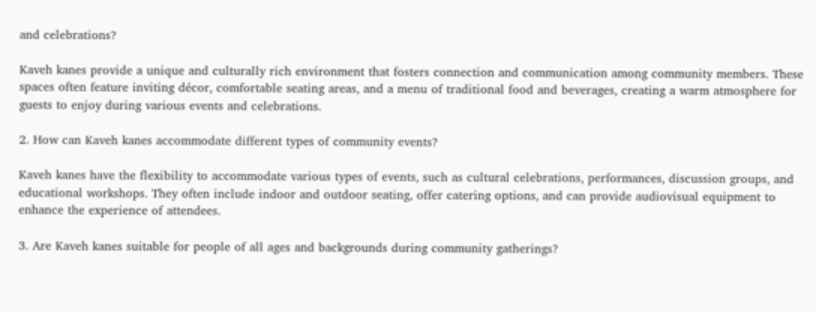and celebrations?

Kaveh kanes provide a unique and culturally rich environment that fosters connection and communication among community members. These spaces often feature inviting décor, comfortable seating areas, and a menu of traditional food and beverages, creating a warm atmosphere for guests to enjoy during various events and celebrations.

2. How can Kaveh kanes accommodate different types of community events?

Kaveh kanes have the flexibility to accommodate various types of events, such as cultural celebrations, performances, discussion groups, and educational workshops. They often include indoor and outdoor seating, offer catering options, and can provide audiovisual equipment to enhance the experience of attendees.

3. Are Kaveh kanes suitable for people of all ages and backgrounds during community gatherings?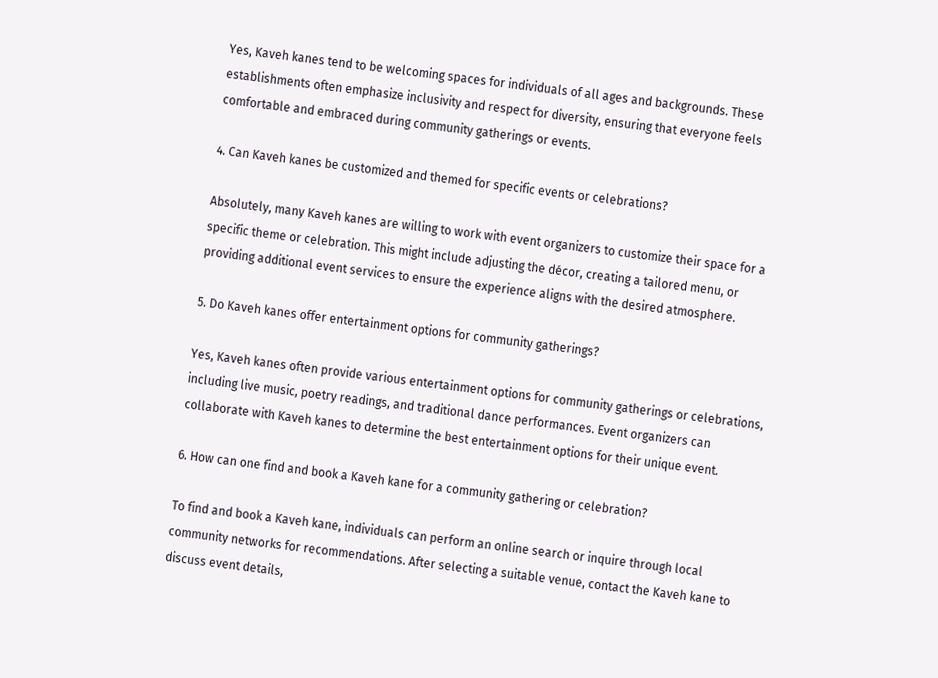Yes, Kaveh kanes tend to be welcoming spaces for individuals of all ages and backgrounds. These establishments often emphasize inclusivity and respect for diversity, ensuring that everyone feels comfortable and embraced during community gatherings or events.

4. Can Kaveh kanes be customized and themed for specific events or celebrations?

Absolutely, many Kaveh kanes are willing to work with event organizers to customize their space for a specific theme or celebration. This might include adjusting the décor, creating a tailored menu, or providing additional event services to ensure the experience aligns with the desired atmosphere.

5. Do Kaveh kanes offer entertainment options for community gatherings?

Yes, Kaveh kanes often provide various entertainment options for community gatherings or celebrations, including live music, poetry readings, and traditional dance performances. Event organizers can collaborate with Kaveh kanes to determine the best entertainment options for their unique event.

6. How can one find and book a Kaveh kane for a community gathering or celebration?

To find and book a Kaveh kane, individuals can perform an online search or inquire through local community networks for recommendations. After selecting a suitable venue, contact the Kaveh kane to discuss event details,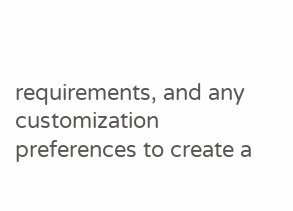requirements, and any customization preferences to create a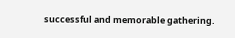successful and memorable gathering.